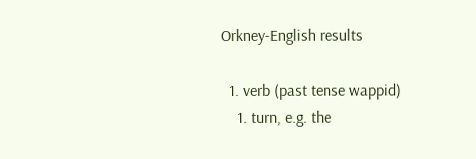Orkney-English results

  1. verb (past tense wappid)
    1. turn, e.g. the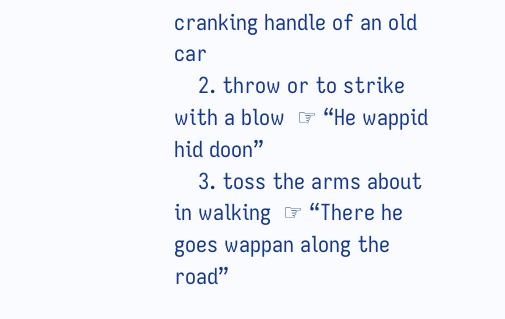cranking handle of an old car
    2. throw or to strike with a blow  ☞ “He wappid hid doon”
    3. toss the arms about in walking  ☞ “There he goes wappan along the road”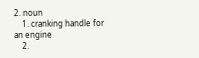2. noun
    1. cranking handle for an engine
    2.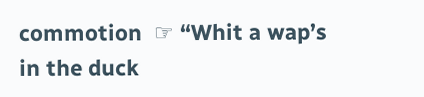commotion  ☞ “Whit a wap’s in the duck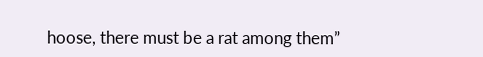hoose, there must be a rat among them”